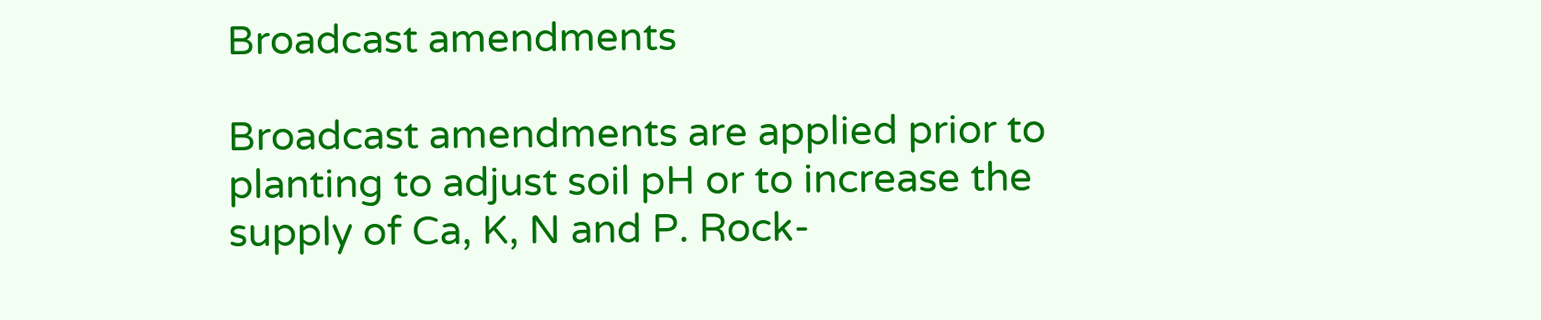Broadcast amendments

Broadcast amendments are applied prior to planting to adjust soil pH or to increase the supply of Ca, K, N and P. Rock-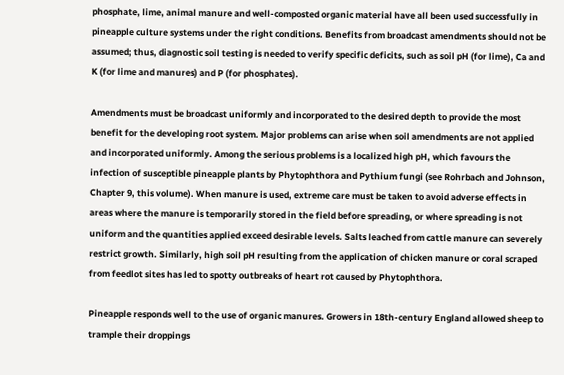phosphate, lime, animal manure and well-composted organic material have all been used successfully in pineapple culture systems under the right conditions. Benefits from broadcast amendments should not be assumed; thus, diagnostic soil testing is needed to verify specific deficits, such as soil pH (for lime), Ca and K (for lime and manures) and P (for phosphates).

Amendments must be broadcast uniformly and incorporated to the desired depth to provide the most benefit for the developing root system. Major problems can arise when soil amendments are not applied and incorporated uniformly. Among the serious problems is a localized high pH, which favours the infection of susceptible pineapple plants by Phytophthora and Pythium fungi (see Rohrbach and Johnson, Chapter 9, this volume). When manure is used, extreme care must be taken to avoid adverse effects in areas where the manure is temporarily stored in the field before spreading, or where spreading is not uniform and the quantities applied exceed desirable levels. Salts leached from cattle manure can severely restrict growth. Similarly, high soil pH resulting from the application of chicken manure or coral scraped from feedlot sites has led to spotty outbreaks of heart rot caused by Phytophthora.

Pineapple responds well to the use of organic manures. Growers in 18th-century England allowed sheep to trample their droppings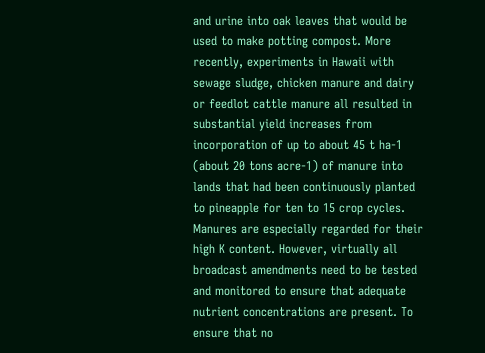and urine into oak leaves that would be used to make potting compost. More recently, experiments in Hawaii with sewage sludge, chicken manure and dairy or feedlot cattle manure all resulted in substantial yield increases from incorporation of up to about 45 t ha-1 (about 20 tons acre-1) of manure into lands that had been continuously planted to pineapple for ten to 15 crop cycles. Manures are especially regarded for their high K content. However, virtually all broadcast amendments need to be tested and monitored to ensure that adequate nutrient concentrations are present. To ensure that no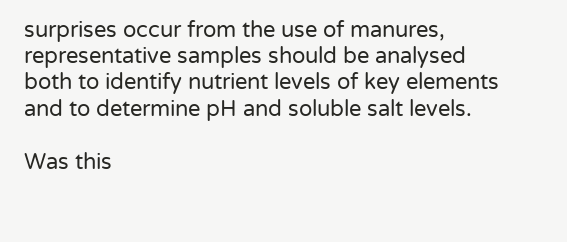surprises occur from the use of manures, representative samples should be analysed both to identify nutrient levels of key elements and to determine pH and soluble salt levels.

Was this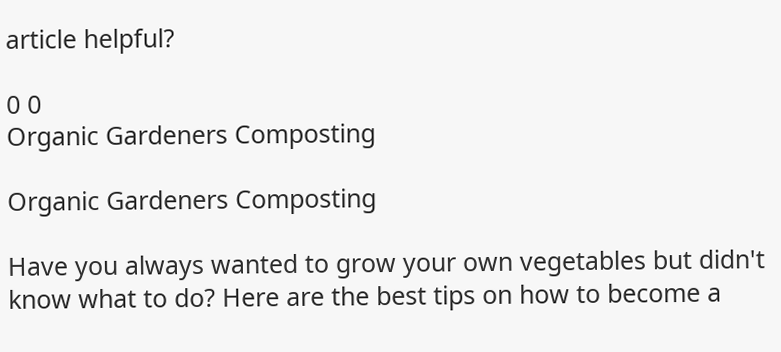article helpful?

0 0
Organic Gardeners Composting

Organic Gardeners Composting

Have you always wanted to grow your own vegetables but didn't know what to do? Here are the best tips on how to become a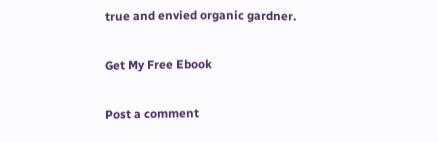true and envied organic gardner.

Get My Free Ebook

Post a comment